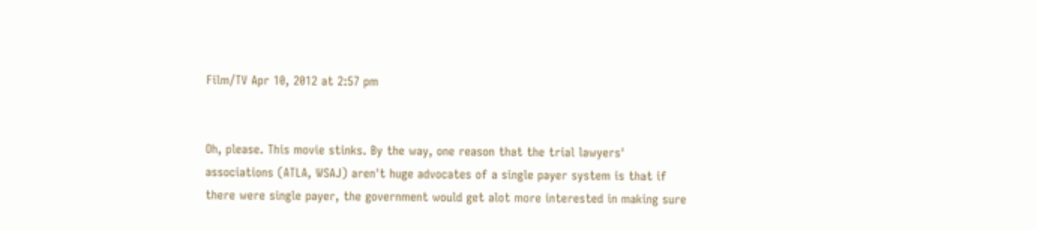Film/TV Apr 10, 2012 at 2:57 pm


Oh, please. This movie stinks. By the way, one reason that the trial lawyers' associations (ATLA, WSAJ) aren't huge advocates of a single payer system is that if there were single payer, the government would get alot more interested in making sure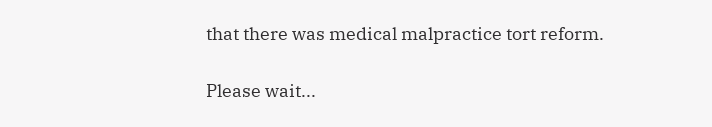that there was medical malpractice tort reform.

Please wait...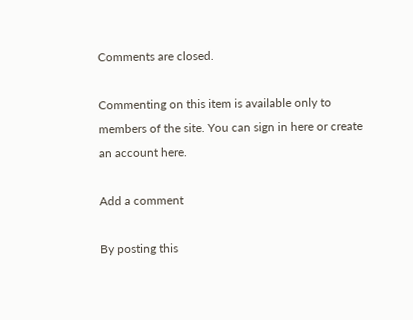Comments are closed.

Commenting on this item is available only to members of the site. You can sign in here or create an account here.

Add a comment

By posting this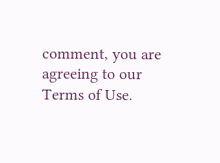comment, you are agreeing to our Terms of Use.